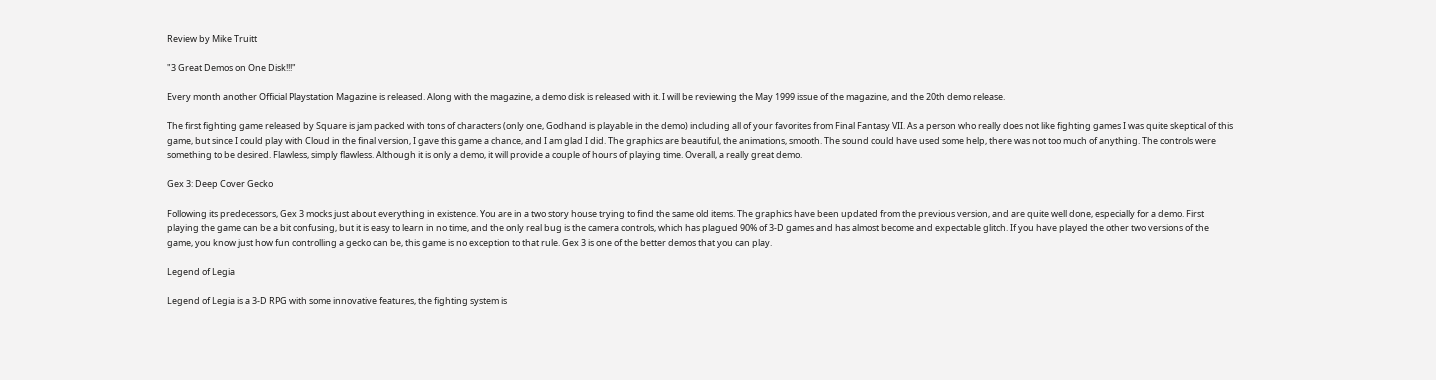Review by Mike Truitt

"3 Great Demos on One Disk!!!"

Every month another Official Playstation Magazine is released. Along with the magazine, a demo disk is released with it. I will be reviewing the May 1999 issue of the magazine, and the 20th demo release.

The first fighting game released by Square is jam packed with tons of characters (only one, Godhand is playable in the demo) including all of your favorites from Final Fantasy VII. As a person who really does not like fighting games I was quite skeptical of this game, but since I could play with Cloud in the final version, I gave this game a chance, and I am glad I did. The graphics are beautiful, the animations, smooth. The sound could have used some help, there was not too much of anything. The controls were something to be desired. Flawless, simply flawless. Although it is only a demo, it will provide a couple of hours of playing time. Overall, a really great demo.

Gex 3: Deep Cover Gecko

Following its predecessors, Gex 3 mocks just about everything in existence. You are in a two story house trying to find the same old items. The graphics have been updated from the previous version, and are quite well done, especially for a demo. First playing the game can be a bit confusing, but it is easy to learn in no time, and the only real bug is the camera controls, which has plagued 90% of 3-D games and has almost become and expectable glitch. If you have played the other two versions of the game, you know just how fun controlling a gecko can be, this game is no exception to that rule. Gex 3 is one of the better demos that you can play.

Legend of Legia

Legend of Legia is a 3-D RPG with some innovative features, the fighting system is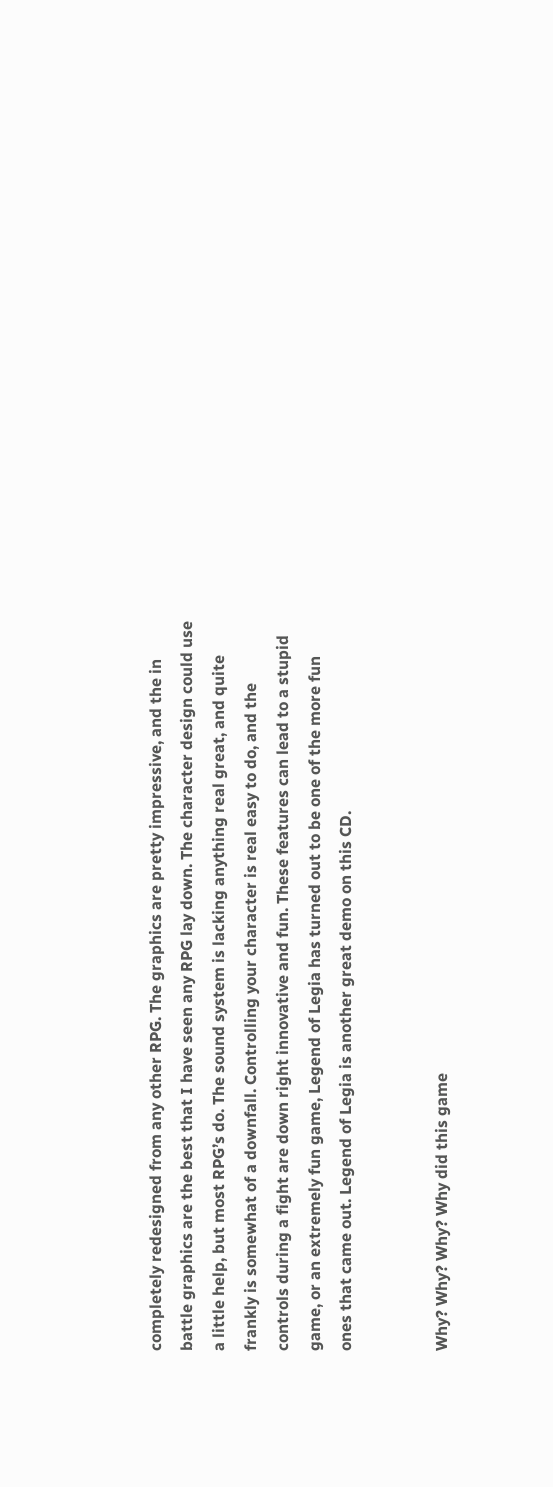completely redesigned from any other RPG. The graphics are pretty impressive, and the in battle graphics are the best that I have seen any RPG lay down. The character design could use a little help, but most RPG’s do. The sound system is lacking anything real great, and quite frankly is somewhat of a downfall. Controlling your character is real easy to do, and the controls during a fight are down right innovative and fun. These features can lead to a stupid game, or an extremely fun game, Legend of Legia has turned out to be one of the more fun ones that came out. Legend of Legia is another great demo on this CD.


Why? Why? Why? Why did this game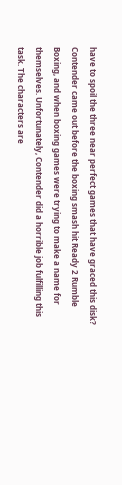have to spoil the three near perfect games that have graced this disk? Contender came out before the boxing smash hit Ready 2 Rumble Boxing, and when boxing games were trying to make a name for themselves. Unfortunately, Contender did a horrible job fulfilling this task. The characters are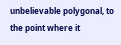unbelievable polygonal, to the point where it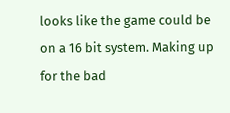looks like the game could be on a 16 bit system. Making up for the bad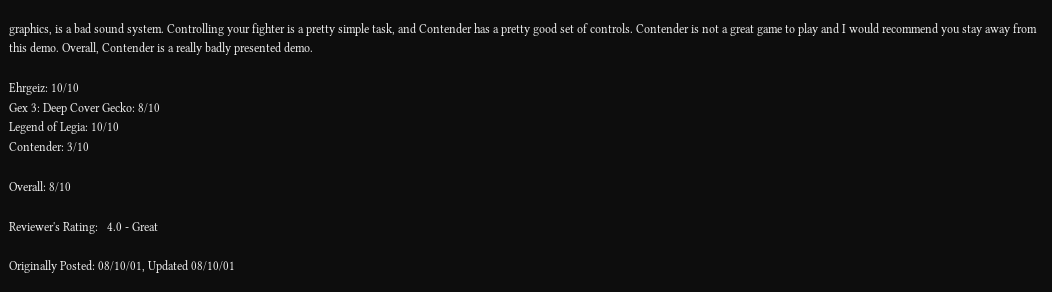graphics, is a bad sound system. Controlling your fighter is a pretty simple task, and Contender has a pretty good set of controls. Contender is not a great game to play and I would recommend you stay away from this demo. Overall, Contender is a really badly presented demo.

Ehrgeiz: 10/10
Gex 3: Deep Cover Gecko: 8/10
Legend of Legia: 10/10
Contender: 3/10

Overall: 8/10

Reviewer's Rating:   4.0 - Great

Originally Posted: 08/10/01, Updated 08/10/01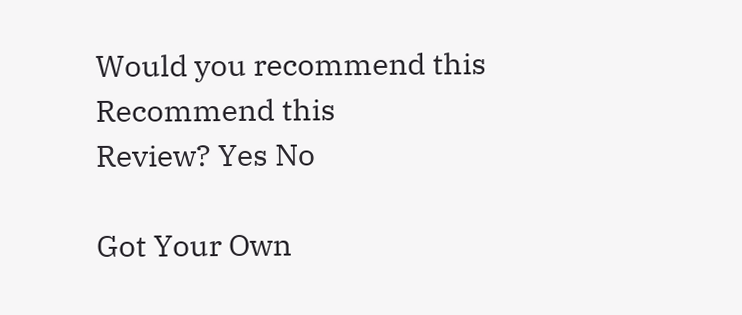Would you recommend this
Recommend this
Review? Yes No

Got Your Own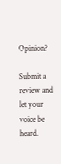Opinion?

Submit a review and let your voice be heard.